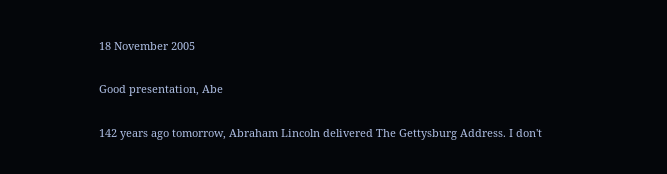18 November 2005

Good presentation, Abe

142 years ago tomorrow, Abraham Lincoln delivered The Gettysburg Address. I don't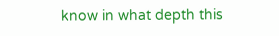know in what depth this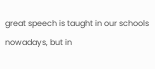great speech is taught in our schools nowadays, but in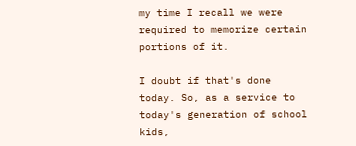my time I recall we were required to memorize certain portions of it.

I doubt if that's done today. So, as a service to today's generation of school kids,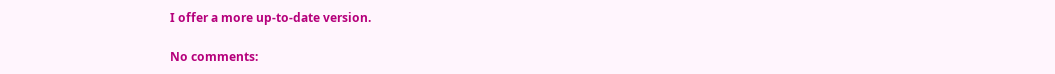I offer a more up-to-date version.

No comments: